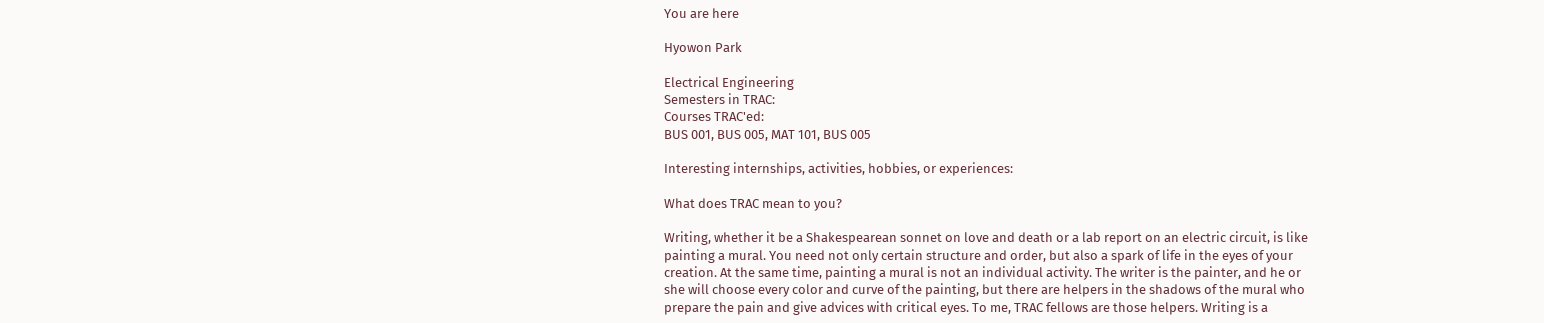You are here

Hyowon Park

Electrical Engineering
Semesters in TRAC:
Courses TRAC'ed:
BUS 001, BUS 005, MAT 101, BUS 005

Interesting internships, activities, hobbies, or experiences:

What does TRAC mean to you?

Writing, whether it be a Shakespearean sonnet on love and death or a lab report on an electric circuit, is like painting a mural. You need not only certain structure and order, but also a spark of life in the eyes of your creation. At the same time, painting a mural is not an individual activity. The writer is the painter, and he or she will choose every color and curve of the painting, but there are helpers in the shadows of the mural who prepare the pain and give advices with critical eyes. To me, TRAC fellows are those helpers. Writing is a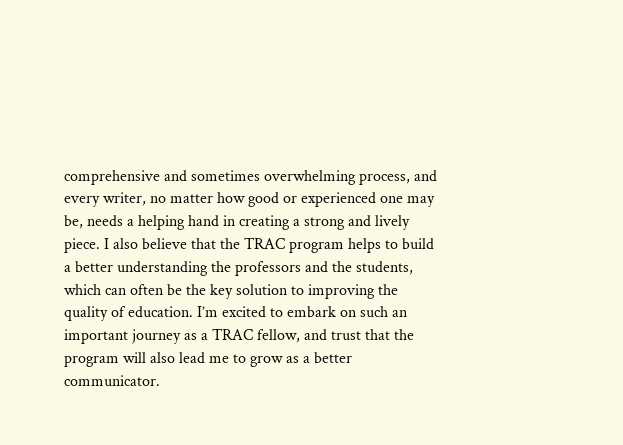comprehensive and sometimes overwhelming process, and every writer, no matter how good or experienced one may be, needs a helping hand in creating a strong and lively piece. I also believe that the TRAC program helps to build a better understanding the professors and the students, which can often be the key solution to improving the quality of education. I’m excited to embark on such an important journey as a TRAC fellow, and trust that the program will also lead me to grow as a better communicator.